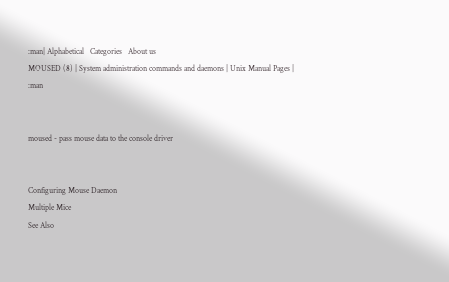:man| Alphabetical   Categories   About us
MOUSED (8) | System administration commands and daemons | Unix Manual Pages | :man


moused - pass mouse data to the console driver


Configuring Mouse Daemon
Multiple Mice
See Also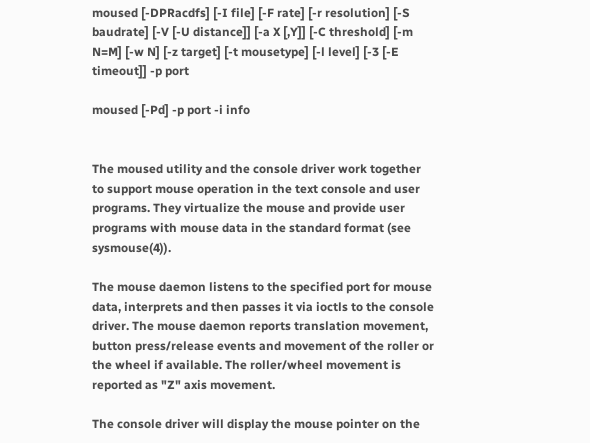moused [-DPRacdfs] [-I file] [-F rate] [-r resolution] [-S baudrate] [-V [-U distance]] [-a X [,Y]] [-C threshold] [-m N=M] [-w N] [-z target] [-t mousetype] [-l level] [-3 [-E timeout]] -p port

moused [-Pd] -p port -i info


The moused utility and the console driver work together to support mouse operation in the text console and user programs. They virtualize the mouse and provide user programs with mouse data in the standard format (see sysmouse(4)).

The mouse daemon listens to the specified port for mouse data, interprets and then passes it via ioctls to the console driver. The mouse daemon reports translation movement, button press/release events and movement of the roller or the wheel if available. The roller/wheel movement is reported as "Z" axis movement.

The console driver will display the mouse pointer on the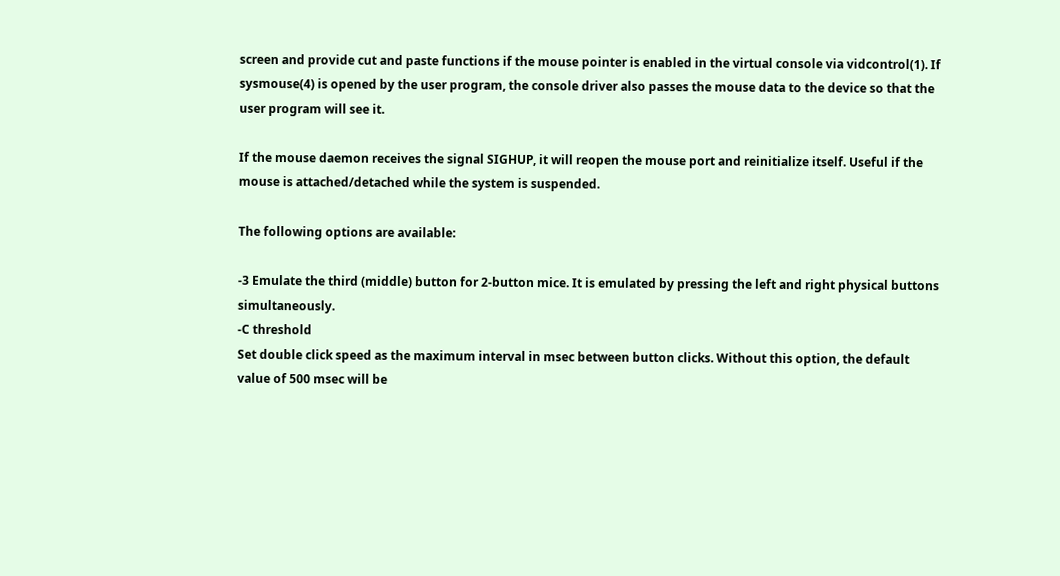screen and provide cut and paste functions if the mouse pointer is enabled in the virtual console via vidcontrol(1). If sysmouse(4) is opened by the user program, the console driver also passes the mouse data to the device so that the user program will see it.

If the mouse daemon receives the signal SIGHUP, it will reopen the mouse port and reinitialize itself. Useful if the mouse is attached/detached while the system is suspended.

The following options are available:

-3 Emulate the third (middle) button for 2-button mice. It is emulated by pressing the left and right physical buttons simultaneously.
-C threshold
Set double click speed as the maximum interval in msec between button clicks. Without this option, the default value of 500 msec will be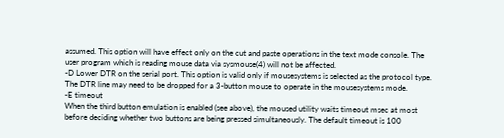assumed. This option will have effect only on the cut and paste operations in the text mode console. The user program which is reading mouse data via sysmouse(4) will not be affected.
-D Lower DTR on the serial port. This option is valid only if mousesystems is selected as the protocol type. The DTR line may need to be dropped for a 3-button mouse to operate in the mousesystems mode.
-E timeout
When the third button emulation is enabled (see above), the moused utility waits timeout msec at most before deciding whether two buttons are being pressed simultaneously. The default timeout is 100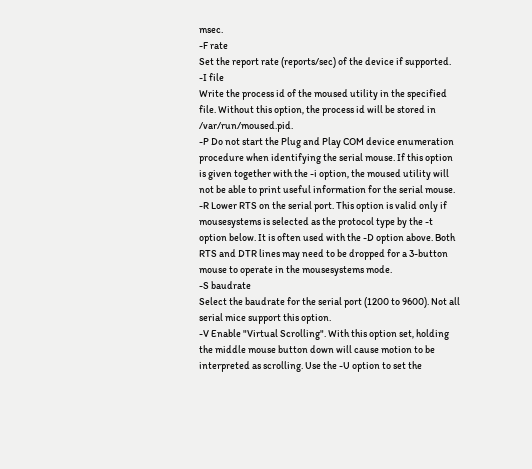msec.
-F rate
Set the report rate (reports/sec) of the device if supported.
-I file
Write the process id of the moused utility in the specified file. Without this option, the process id will be stored in /var/run/moused.pid.
-P Do not start the Plug and Play COM device enumeration procedure when identifying the serial mouse. If this option is given together with the -i option, the moused utility will not be able to print useful information for the serial mouse.
-R Lower RTS on the serial port. This option is valid only if mousesystems is selected as the protocol type by the -t option below. It is often used with the -D option above. Both RTS and DTR lines may need to be dropped for a 3-button mouse to operate in the mousesystems mode.
-S baudrate
Select the baudrate for the serial port (1200 to 9600). Not all serial mice support this option.
-V Enable "Virtual Scrolling". With this option set, holding the middle mouse button down will cause motion to be interpreted as scrolling. Use the -U option to set the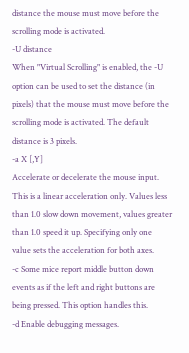distance the mouse must move before the scrolling mode is activated.
-U distance
When "Virtual Scrolling" is enabled, the -U option can be used to set the distance (in pixels) that the mouse must move before the scrolling mode is activated. The default distance is 3 pixels.
-a X [,Y]
Accelerate or decelerate the mouse input. This is a linear acceleration only. Values less than 1.0 slow down movement, values greater than 1.0 speed it up. Specifying only one value sets the acceleration for both axes.
-c Some mice report middle button down events as if the left and right buttons are being pressed. This option handles this.
-d Enable debugging messages.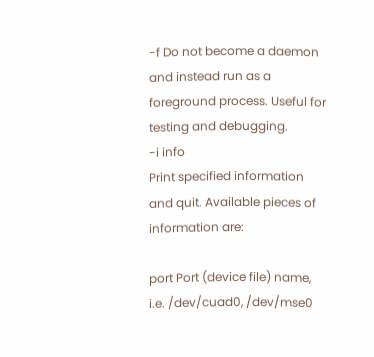-f Do not become a daemon and instead run as a foreground process. Useful for testing and debugging.
-i info
Print specified information and quit. Available pieces of information are:

port Port (device file) name, i.e. /dev/cuad0, /dev/mse0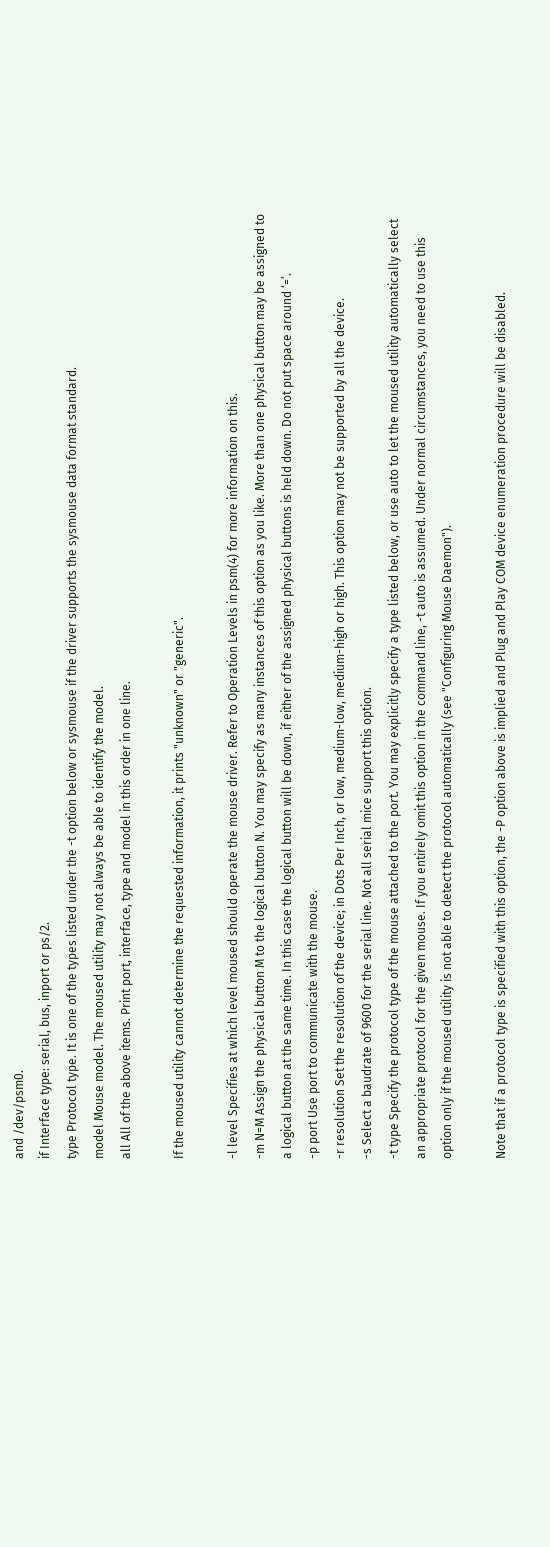and /dev/psm0.
if Interface type: serial, bus, inport or ps/2.
type Protocol type. It is one of the types listed under the -t option below or sysmouse if the driver supports the sysmouse data format standard.
model Mouse model. The moused utility may not always be able to identify the model.
all All of the above items. Print port, interface, type and model in this order in one line.

If the moused utility cannot determine the requested information, it prints "unknown" or "generic".

-l level Specifies at which level moused should operate the mouse driver. Refer to Operation Levels in psm(4) for more information on this.
-m N=M Assign the physical button M to the logical button N. You may specify as many instances of this option as you like. More than one physical button may be assigned to a logical button at the same time. In this case the logical button will be down, if either of the assigned physical buttons is held down. Do not put space around ‘=’.
-p port Use port to communicate with the mouse.
-r resolution Set the resolution of the device; in Dots Per Inch, or low, medium-low, medium-high or high. This option may not be supported by all the device.
-s Select a baudrate of 9600 for the serial line. Not all serial mice support this option.
-t type Specify the protocol type of the mouse attached to the port. You may explicitly specify a type listed below, or use auto to let the moused utility automatically select an appropriate protocol for the given mouse. If you entirely omit this option in the command line, -t auto is assumed. Under normal circumstances, you need to use this option only if the moused utility is not able to detect the protocol automatically (see "Configuring Mouse Daemon").

Note that if a protocol type is specified with this option, the -P option above is implied and Plug and Play COM device enumeration procedure will be disabled.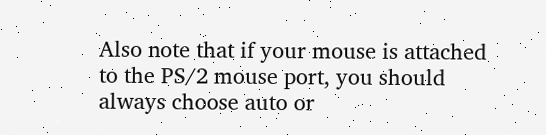Also note that if your mouse is attached to the PS/2 mouse port, you should always choose auto or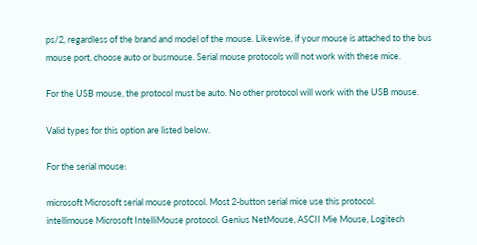ps/2, regardless of the brand and model of the mouse. Likewise, if your mouse is attached to the bus mouse port, choose auto or busmouse. Serial mouse protocols will not work with these mice.

For the USB mouse, the protocol must be auto. No other protocol will work with the USB mouse.

Valid types for this option are listed below.

For the serial mouse:

microsoft Microsoft serial mouse protocol. Most 2-button serial mice use this protocol.
intellimouse Microsoft IntelliMouse protocol. Genius NetMouse, ASCII Mie Mouse, Logitech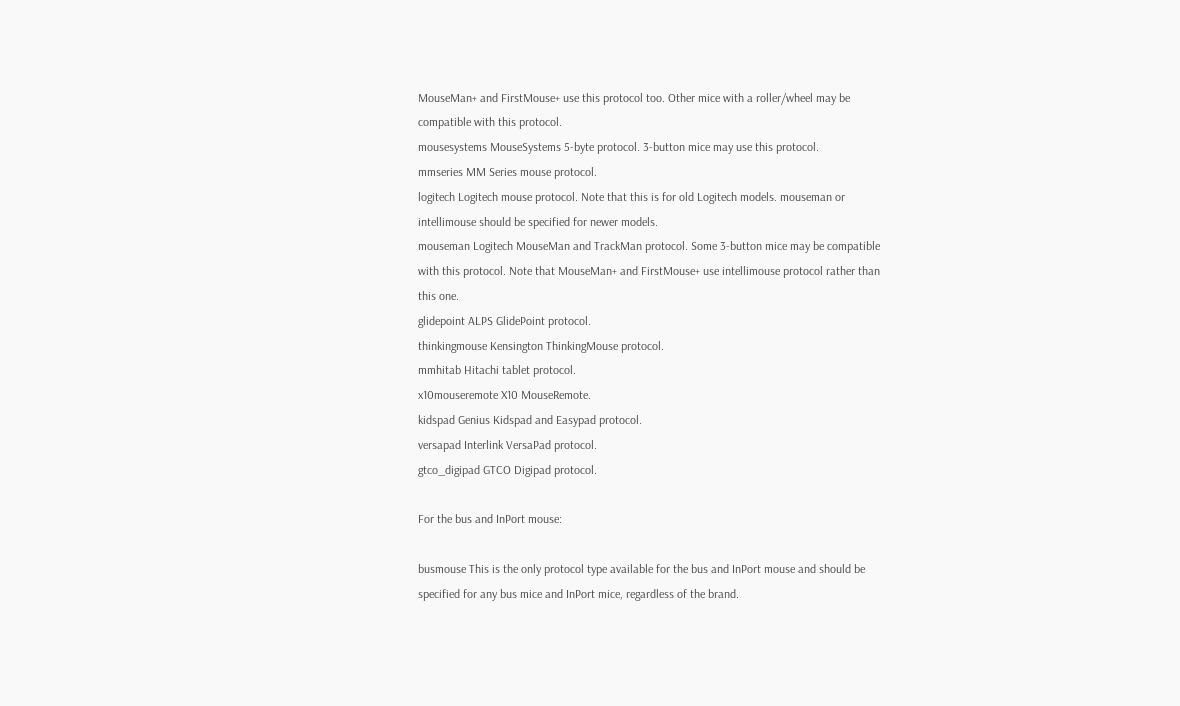MouseMan+ and FirstMouse+ use this protocol too. Other mice with a roller/wheel may be compatible with this protocol.
mousesystems MouseSystems 5-byte protocol. 3-button mice may use this protocol.
mmseries MM Series mouse protocol.
logitech Logitech mouse protocol. Note that this is for old Logitech models. mouseman or intellimouse should be specified for newer models.
mouseman Logitech MouseMan and TrackMan protocol. Some 3-button mice may be compatible with this protocol. Note that MouseMan+ and FirstMouse+ use intellimouse protocol rather than this one.
glidepoint ALPS GlidePoint protocol.
thinkingmouse Kensington ThinkingMouse protocol.
mmhitab Hitachi tablet protocol.
x10mouseremote X10 MouseRemote.
kidspad Genius Kidspad and Easypad protocol.
versapad Interlink VersaPad protocol.
gtco_digipad GTCO Digipad protocol.

For the bus and InPort mouse:

busmouse This is the only protocol type available for the bus and InPort mouse and should be specified for any bus mice and InPort mice, regardless of the brand.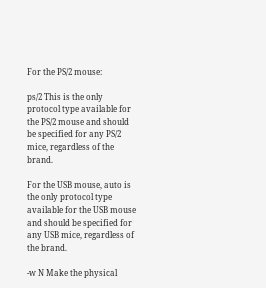For the PS/2 mouse:

ps/2 This is the only protocol type available for the PS/2 mouse and should be specified for any PS/2 mice, regardless of the brand.

For the USB mouse, auto is the only protocol type available for the USB mouse and should be specified for any USB mice, regardless of the brand.

-w N Make the physical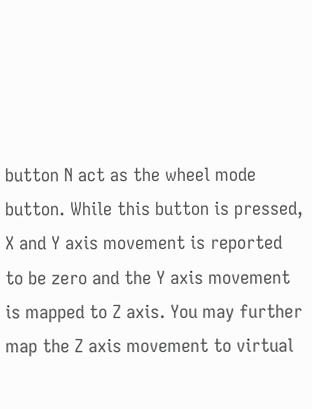button N act as the wheel mode button. While this button is pressed, X and Y axis movement is reported to be zero and the Y axis movement is mapped to Z axis. You may further map the Z axis movement to virtual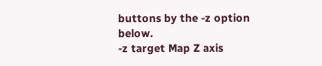buttons by the -z option below.
-z target Map Z axis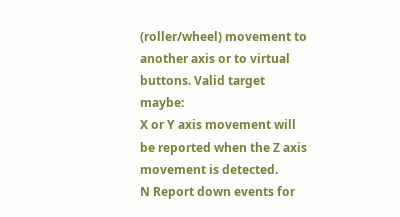(roller/wheel) movement to another axis or to virtual buttons. Valid target maybe:
X or Y axis movement will be reported when the Z axis movement is detected.
N Report down events for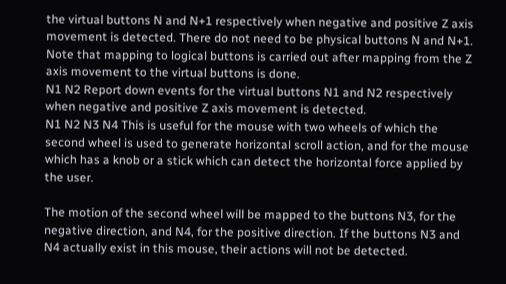the virtual buttons N and N+1 respectively when negative and positive Z axis movement is detected. There do not need to be physical buttons N and N+1. Note that mapping to logical buttons is carried out after mapping from the Z axis movement to the virtual buttons is done.
N1 N2 Report down events for the virtual buttons N1 and N2 respectively when negative and positive Z axis movement is detected.
N1 N2 N3 N4 This is useful for the mouse with two wheels of which the second wheel is used to generate horizontal scroll action, and for the mouse which has a knob or a stick which can detect the horizontal force applied by the user.

The motion of the second wheel will be mapped to the buttons N3, for the negative direction, and N4, for the positive direction. If the buttons N3 and N4 actually exist in this mouse, their actions will not be detected.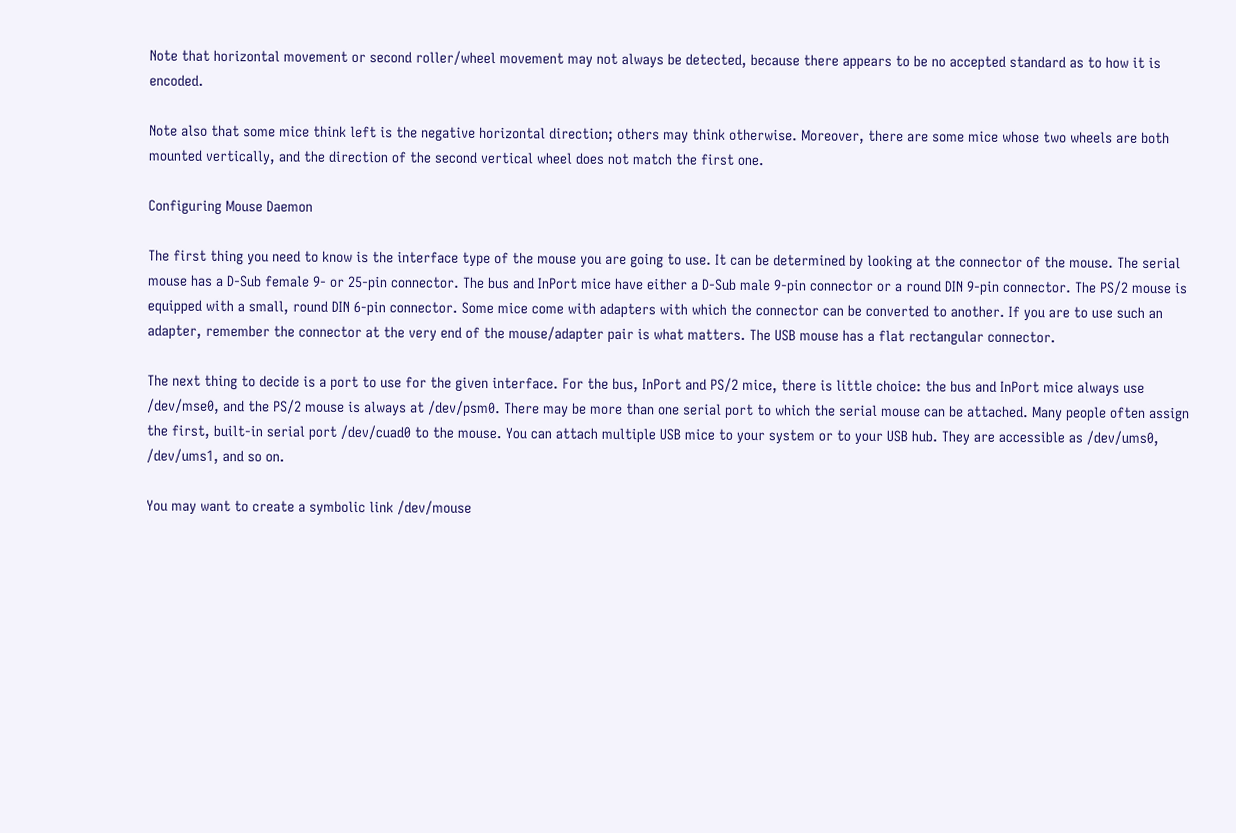Note that horizontal movement or second roller/wheel movement may not always be detected, because there appears to be no accepted standard as to how it is encoded.

Note also that some mice think left is the negative horizontal direction; others may think otherwise. Moreover, there are some mice whose two wheels are both mounted vertically, and the direction of the second vertical wheel does not match the first one.

Configuring Mouse Daemon

The first thing you need to know is the interface type of the mouse you are going to use. It can be determined by looking at the connector of the mouse. The serial mouse has a D-Sub female 9- or 25-pin connector. The bus and InPort mice have either a D-Sub male 9-pin connector or a round DIN 9-pin connector. The PS/2 mouse is equipped with a small, round DIN 6-pin connector. Some mice come with adapters with which the connector can be converted to another. If you are to use such an adapter, remember the connector at the very end of the mouse/adapter pair is what matters. The USB mouse has a flat rectangular connector.

The next thing to decide is a port to use for the given interface. For the bus, InPort and PS/2 mice, there is little choice: the bus and InPort mice always use /dev/mse0, and the PS/2 mouse is always at /dev/psm0. There may be more than one serial port to which the serial mouse can be attached. Many people often assign the first, built-in serial port /dev/cuad0 to the mouse. You can attach multiple USB mice to your system or to your USB hub. They are accessible as /dev/ums0, /dev/ums1, and so on.

You may want to create a symbolic link /dev/mouse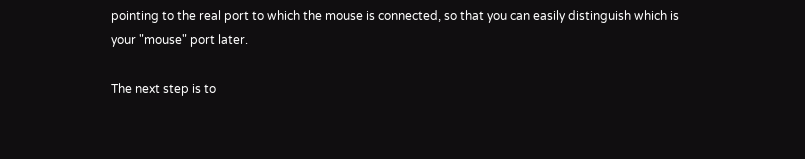pointing to the real port to which the mouse is connected, so that you can easily distinguish which is your "mouse" port later.

The next step is to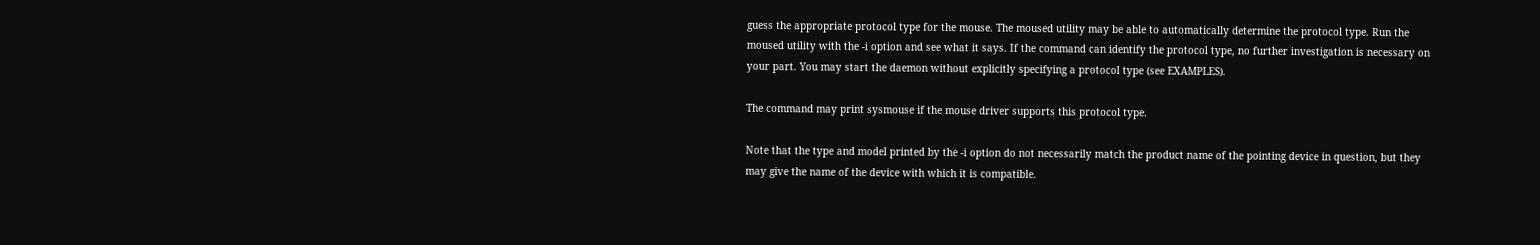guess the appropriate protocol type for the mouse. The moused utility may be able to automatically determine the protocol type. Run the moused utility with the -i option and see what it says. If the command can identify the protocol type, no further investigation is necessary on your part. You may start the daemon without explicitly specifying a protocol type (see EXAMPLES).

The command may print sysmouse if the mouse driver supports this protocol type.

Note that the type and model printed by the -i option do not necessarily match the product name of the pointing device in question, but they may give the name of the device with which it is compatible.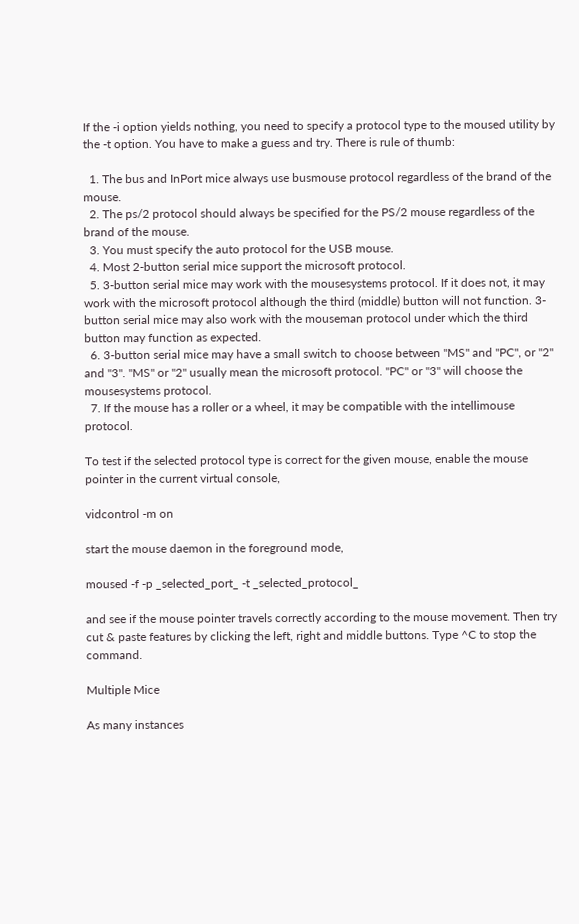If the -i option yields nothing, you need to specify a protocol type to the moused utility by the -t option. You have to make a guess and try. There is rule of thumb:

  1. The bus and InPort mice always use busmouse protocol regardless of the brand of the mouse.
  2. The ps/2 protocol should always be specified for the PS/2 mouse regardless of the brand of the mouse.
  3. You must specify the auto protocol for the USB mouse.
  4. Most 2-button serial mice support the microsoft protocol.
  5. 3-button serial mice may work with the mousesystems protocol. If it does not, it may work with the microsoft protocol although the third (middle) button will not function. 3-button serial mice may also work with the mouseman protocol under which the third button may function as expected.
  6. 3-button serial mice may have a small switch to choose between "MS" and "PC", or "2" and "3". "MS" or "2" usually mean the microsoft protocol. "PC" or "3" will choose the mousesystems protocol.
  7. If the mouse has a roller or a wheel, it may be compatible with the intellimouse protocol.

To test if the selected protocol type is correct for the given mouse, enable the mouse pointer in the current virtual console,

vidcontrol -m on

start the mouse daemon in the foreground mode,

moused -f -p _selected_port_ -t _selected_protocol_

and see if the mouse pointer travels correctly according to the mouse movement. Then try cut & paste features by clicking the left, right and middle buttons. Type ^C to stop the command.

Multiple Mice

As many instances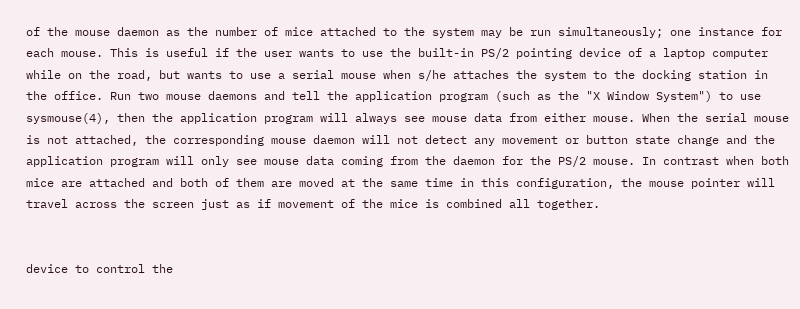of the mouse daemon as the number of mice attached to the system may be run simultaneously; one instance for each mouse. This is useful if the user wants to use the built-in PS/2 pointing device of a laptop computer while on the road, but wants to use a serial mouse when s/he attaches the system to the docking station in the office. Run two mouse daemons and tell the application program (such as the "X Window System") to use sysmouse(4), then the application program will always see mouse data from either mouse. When the serial mouse is not attached, the corresponding mouse daemon will not detect any movement or button state change and the application program will only see mouse data coming from the daemon for the PS/2 mouse. In contrast when both mice are attached and both of them are moved at the same time in this configuration, the mouse pointer will travel across the screen just as if movement of the mice is combined all together.


device to control the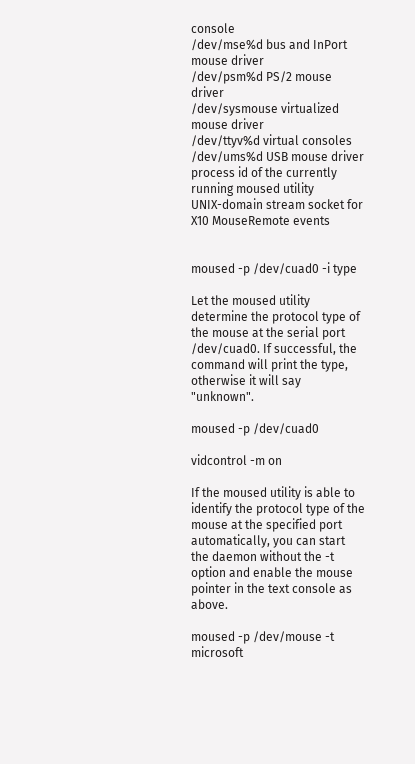console
/dev/mse%d bus and InPort mouse driver
/dev/psm%d PS/2 mouse driver
/dev/sysmouse virtualized mouse driver
/dev/ttyv%d virtual consoles
/dev/ums%d USB mouse driver
process id of the currently running moused utility
UNIX-domain stream socket for X10 MouseRemote events


moused -p /dev/cuad0 -i type

Let the moused utility determine the protocol type of the mouse at the serial port /dev/cuad0. If successful, the command will print the type, otherwise it will say "unknown".

moused -p /dev/cuad0

vidcontrol -m on

If the moused utility is able to identify the protocol type of the mouse at the specified port automatically, you can start the daemon without the -t option and enable the mouse pointer in the text console as above.

moused -p /dev/mouse -t microsoft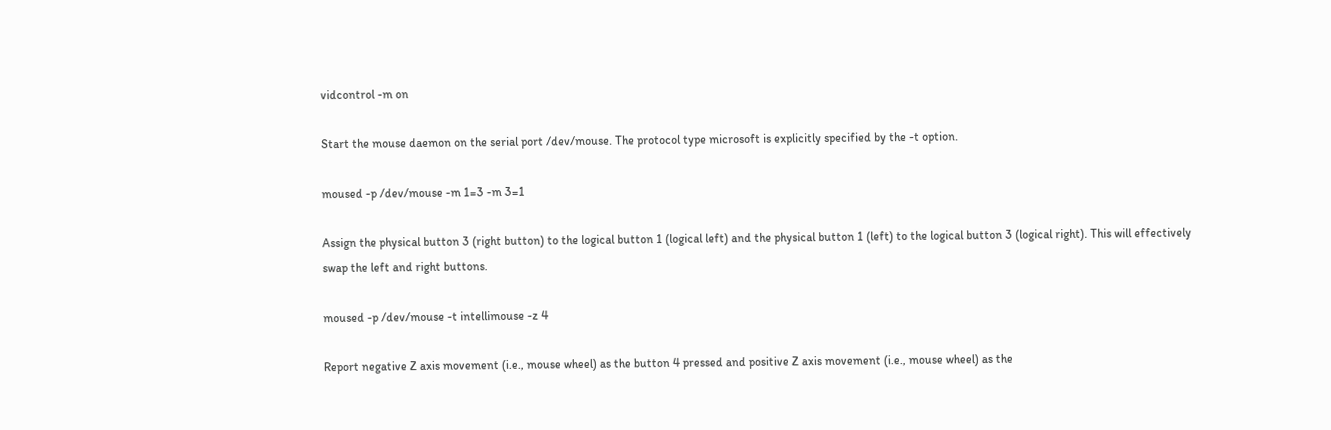vidcontrol -m on

Start the mouse daemon on the serial port /dev/mouse. The protocol type microsoft is explicitly specified by the -t option.

moused -p /dev/mouse -m 1=3 -m 3=1

Assign the physical button 3 (right button) to the logical button 1 (logical left) and the physical button 1 (left) to the logical button 3 (logical right). This will effectively swap the left and right buttons.

moused -p /dev/mouse -t intellimouse -z 4

Report negative Z axis movement (i.e., mouse wheel) as the button 4 pressed and positive Z axis movement (i.e., mouse wheel) as the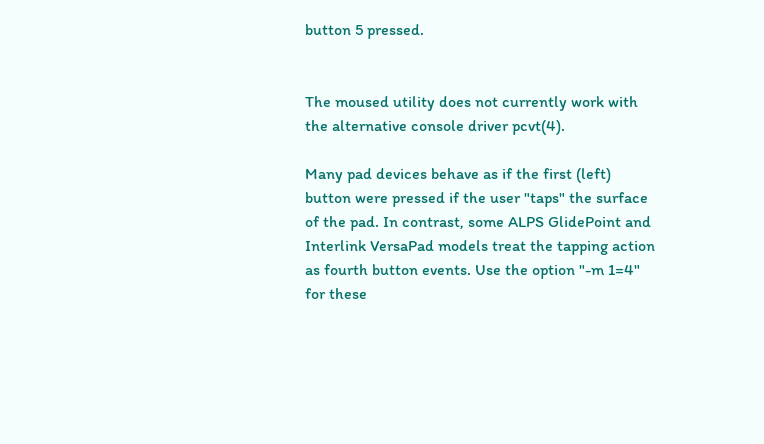button 5 pressed.


The moused utility does not currently work with the alternative console driver pcvt(4).

Many pad devices behave as if the first (left) button were pressed if the user "taps" the surface of the pad. In contrast, some ALPS GlidePoint and Interlink VersaPad models treat the tapping action as fourth button events. Use the option "-m 1=4" for these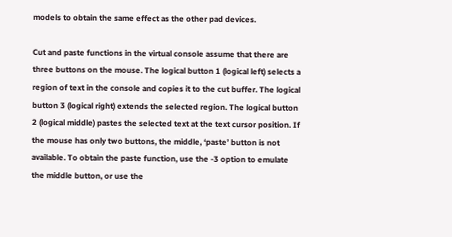models to obtain the same effect as the other pad devices.

Cut and paste functions in the virtual console assume that there are three buttons on the mouse. The logical button 1 (logical left) selects a region of text in the console and copies it to the cut buffer. The logical button 3 (logical right) extends the selected region. The logical button 2 (logical middle) pastes the selected text at the text cursor position. If the mouse has only two buttons, the middle, ‘paste’ button is not available. To obtain the paste function, use the -3 option to emulate the middle button, or use the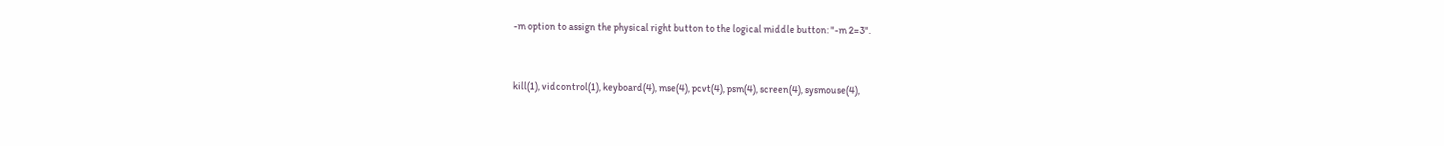-m option to assign the physical right button to the logical middle button: "-m 2=3".


kill(1), vidcontrol(1), keyboard(4), mse(4), pcvt(4), psm(4), screen(4), sysmouse(4),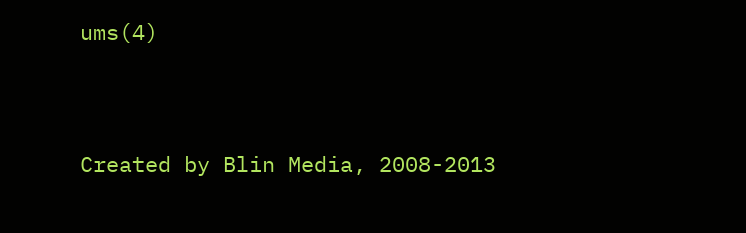ums(4)




Created by Blin Media, 2008-2013